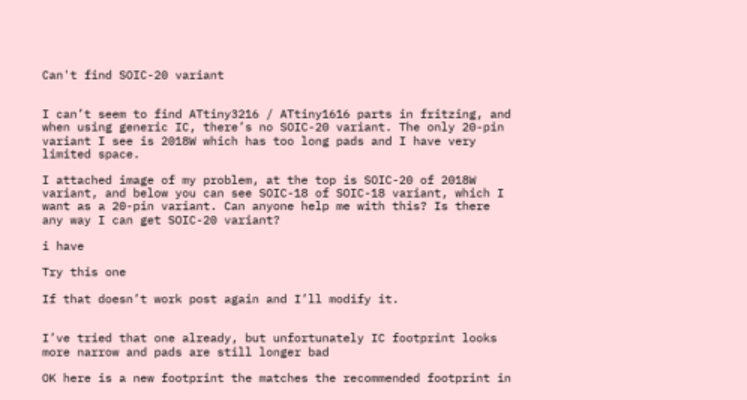Can't find SOIC-20 variant


I can’t seem to find ATtiny3216 / ATtiny1616 parts in fritzing, and when using generic IC, there’s no SOIC-20 variant. The only 20-pin variant I see is 2018W which has too long pads and I have very limited space.

I attached image of my problem, at the top is SOIC-20 of 2018W variant, and below you can see SOIC-18 of SOIC-18 variant, which I want as a 20-pin variant. Can anyone help me with this? Is there any way I can get SOIC-20 variant?

i have

Try this one

If that doesn’t work post again and I’ll modify it.


I’ve tried that one already, but unfortunately IC footprint looks more narrow and pads are still longer bad

OK here is a new footprint the matches the recommended footprint in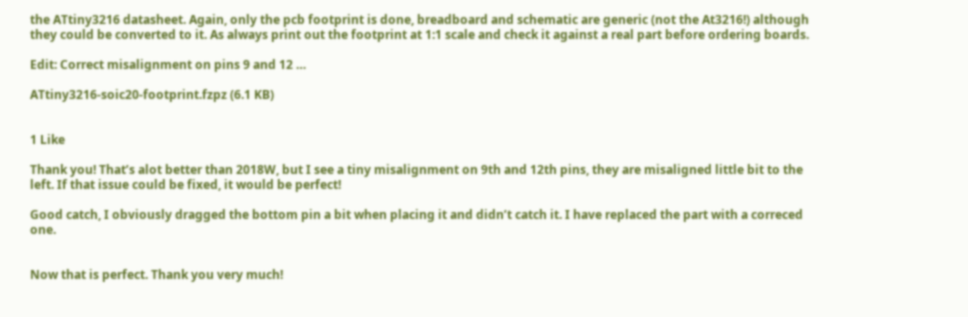the ATtiny3216 datasheet. Again, only the pcb footprint is done, breadboard and schematic are generic (not the At3216!) although they could be converted to it. As always print out the footprint at 1:1 scale and check it against a real part before ordering boards.

Edit: Correct misalignment on pins 9 and 12 …

ATtiny3216-soic20-footprint.fzpz (6.1 KB)


1 Like

Thank you! That’s alot better than 2018W, but I see a tiny misalignment on 9th and 12th pins, they are misaligned little bit to the left. If that issue could be fixed, it would be perfect!

Good catch, I obviously dragged the bottom pin a bit when placing it and didn’t catch it. I have replaced the part with a correced one.


Now that is perfect. Thank you very much!